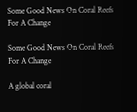Some Good News On Coral Reefs For A Change

Some Good News On Coral Reefs For A Change

A global coral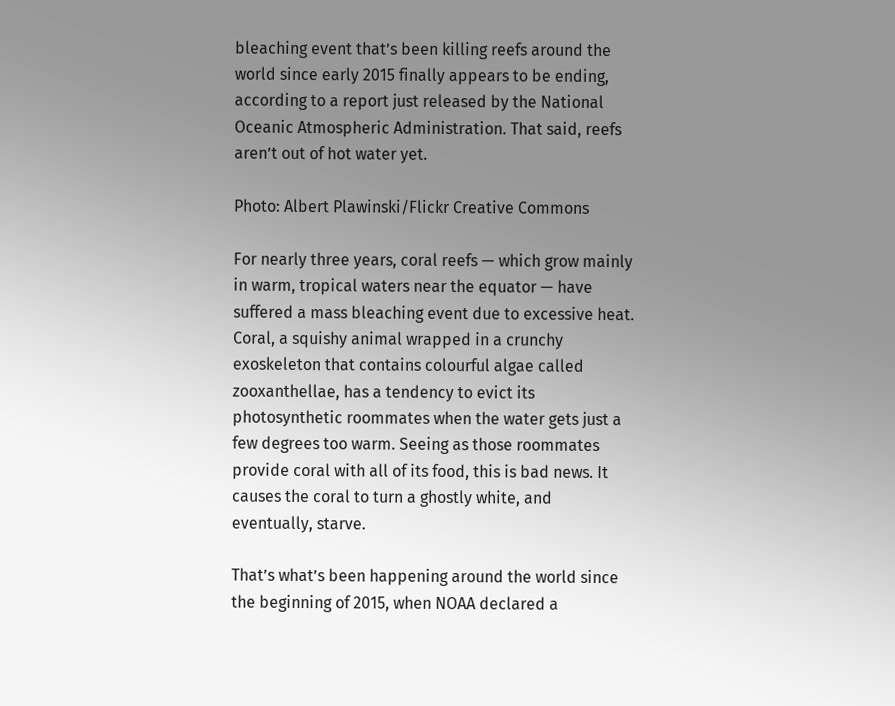bleaching event that’s been killing reefs around the world since early 2015 finally appears to be ending, according to a report just released by the National Oceanic Atmospheric Administration. That said, reefs aren’t out of hot water yet.

Photo: Albert Plawinski/Flickr Creative Commons

For nearly three years, coral reefs — which grow mainly in warm, tropical waters near the equator — have suffered a mass bleaching event due to excessive heat. Coral, a squishy animal wrapped in a crunchy exoskeleton that contains colourful algae called zooxanthellae, has a tendency to evict its photosynthetic roommates when the water gets just a few degrees too warm. Seeing as those roommates provide coral with all of its food, this is bad news. It causes the coral to turn a ghostly white, and eventually, starve.

That’s what’s been happening around the world since the beginning of 2015, when NOAA declared a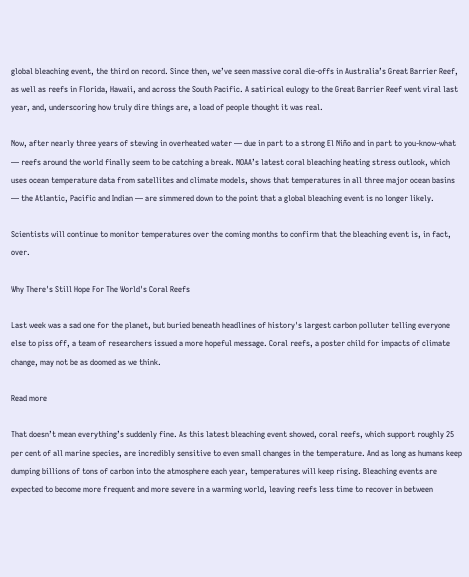global bleaching event, the third on record. Since then, we’ve seen massive coral die-offs in Australia’s Great Barrier Reef, as well as reefs in Florida, Hawaii, and across the South Pacific. A satirical eulogy to the Great Barrier Reef went viral last year, and, underscoring how truly dire things are, a load of people thought it was real.

Now, after nearly three years of stewing in overheated water — due in part to a strong El Niño and in part to you-know-what — reefs around the world finally seem to be catching a break. NOAA’s latest coral bleaching heating stress outlook, which uses ocean temperature data from satellites and climate models, shows that temperatures in all three major ocean basins — the Atlantic, Pacific and Indian — are simmered down to the point that a global bleaching event is no longer likely.

Scientists will continue to monitor temperatures over the coming months to confirm that the bleaching event is, in fact, over.

Why There's Still Hope For The World's Coral Reefs

Last week was a sad one for the planet, but buried beneath headlines of history's largest carbon polluter telling everyone else to piss off, a team of researchers issued a more hopeful message. Coral reefs, a poster child for impacts of climate change, may not be as doomed as we think.

Read more

That doesn’t mean everything’s suddenly fine. As this latest bleaching event showed, coral reefs, which support roughly 25 per cent of all marine species, are incredibly sensitive to even small changes in the temperature. And as long as humans keep dumping billions of tons of carbon into the atmosphere each year, temperatures will keep rising. Bleaching events are expected to become more frequent and more severe in a warming world, leaving reefs less time to recover in between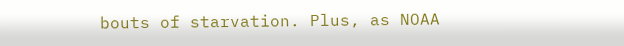bouts of starvation. Plus, as NOAA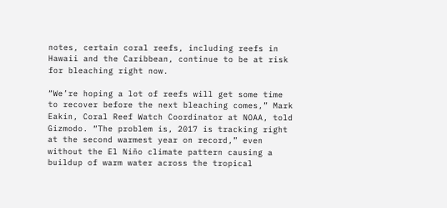notes, certain coral reefs, including reefs in Hawaii and the Caribbean, continue to be at risk for bleaching right now.

“We’re hoping a lot of reefs will get some time to recover before the next bleaching comes,” Mark Eakin, Coral Reef Watch Coordinator at NOAA, told Gizmodo. “The problem is, 2017 is tracking right at the second warmest year on record,” even without the El Niño climate pattern causing a buildup of warm water across the tropical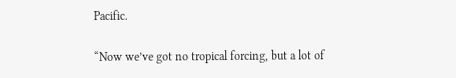Pacific.

“Now we’ve got no tropical forcing, but a lot of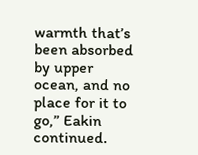warmth that’s been absorbed by upper ocean, and no place for it to go,” Eakin continued.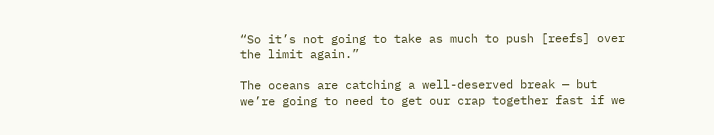“So it’s not going to take as much to push [reefs] over the limit again.”

The oceans are catching a well-deserved break — but we’re going to need to get our crap together fast if we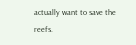actually want to save the reefs.